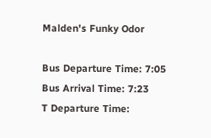Malden's Funky Odor

Bus Departure Time: 7:05
Bus Arrival Time: 7:23
T Departure Time: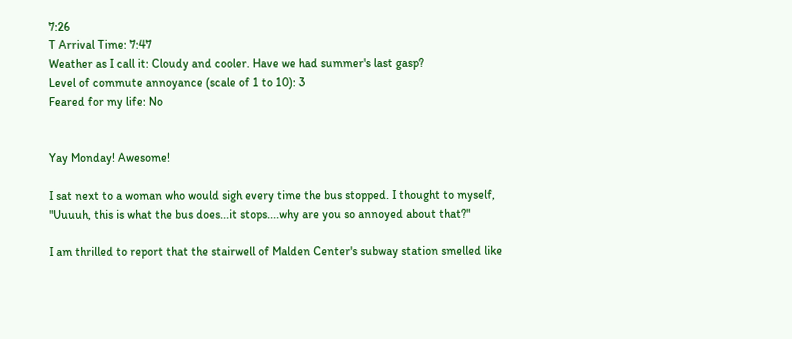7:26
T Arrival Time: 7:47
Weather as I call it: Cloudy and cooler. Have we had summer's last gasp?
Level of commute annoyance (scale of 1 to 10): 3
Feared for my life: No


Yay Monday! Awesome!

I sat next to a woman who would sigh every time the bus stopped. I thought to myself, "Uuuuh, this is what the bus does...it stops....why are you so annoyed about that?"

I am thrilled to report that the stairwell of Malden Center's subway station smelled like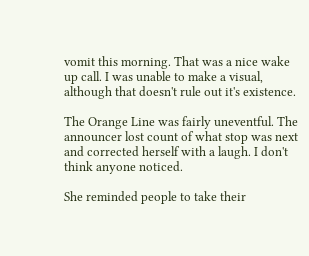vomit this morning. That was a nice wake up call. I was unable to make a visual, although that doesn't rule out it's existence.

The Orange Line was fairly uneventful. The announcer lost count of what stop was next and corrected herself with a laugh. I don't think anyone noticed.

She reminded people to take their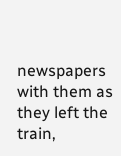newspapers with them as they left the train,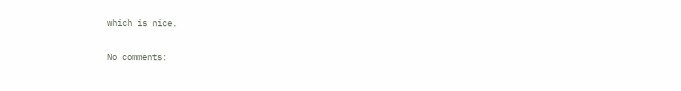which is nice.

No comments: